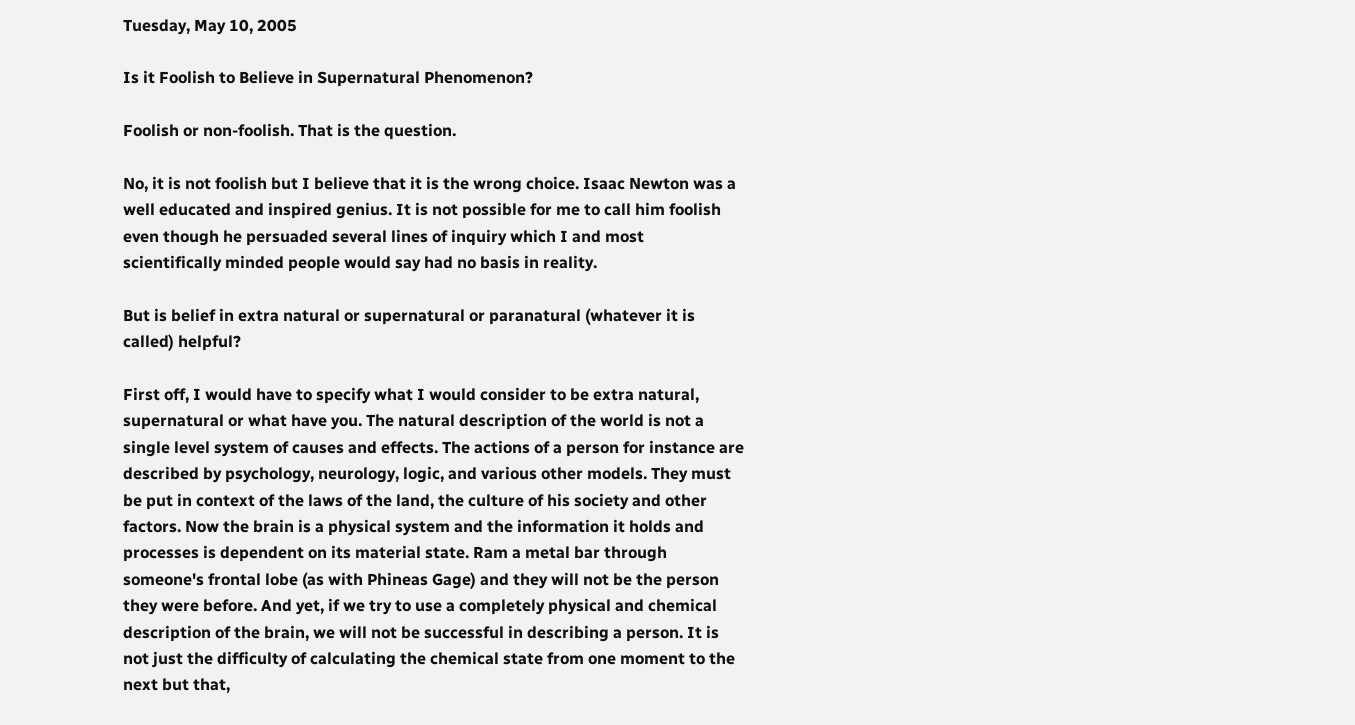Tuesday, May 10, 2005

Is it Foolish to Believe in Supernatural Phenomenon?

Foolish or non-foolish. That is the question.

No, it is not foolish but I believe that it is the wrong choice. Isaac Newton was a well educated and inspired genius. It is not possible for me to call him foolish even though he persuaded several lines of inquiry which I and most scientifically minded people would say had no basis in reality.

But is belief in extra natural or supernatural or paranatural (whatever it is called) helpful?

First off, I would have to specify what I would consider to be extra natural, supernatural or what have you. The natural description of the world is not a single level system of causes and effects. The actions of a person for instance are described by psychology, neurology, logic, and various other models. They must be put in context of the laws of the land, the culture of his society and other factors. Now the brain is a physical system and the information it holds and processes is dependent on its material state. Ram a metal bar through someone's frontal lobe (as with Phineas Gage) and they will not be the person they were before. And yet, if we try to use a completely physical and chemical description of the brain, we will not be successful in describing a person. It is not just the difficulty of calculating the chemical state from one moment to the next but that,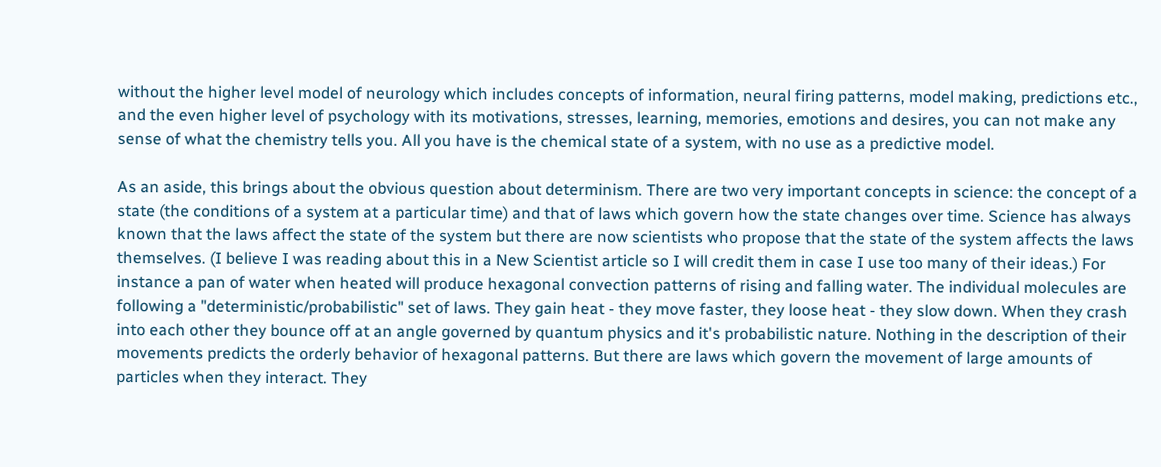without the higher level model of neurology which includes concepts of information, neural firing patterns, model making, predictions etc., and the even higher level of psychology with its motivations, stresses, learning, memories, emotions and desires, you can not make any sense of what the chemistry tells you. All you have is the chemical state of a system, with no use as a predictive model.

As an aside, this brings about the obvious question about determinism. There are two very important concepts in science: the concept of a state (the conditions of a system at a particular time) and that of laws which govern how the state changes over time. Science has always known that the laws affect the state of the system but there are now scientists who propose that the state of the system affects the laws themselves. (I believe I was reading about this in a New Scientist article so I will credit them in case I use too many of their ideas.) For instance a pan of water when heated will produce hexagonal convection patterns of rising and falling water. The individual molecules are following a "deterministic/probabilistic" set of laws. They gain heat - they move faster, they loose heat - they slow down. When they crash into each other they bounce off at an angle governed by quantum physics and it's probabilistic nature. Nothing in the description of their movements predicts the orderly behavior of hexagonal patterns. But there are laws which govern the movement of large amounts of particles when they interact. They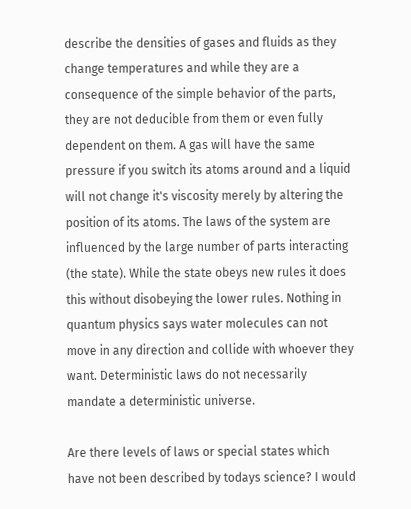describe the densities of gases and fluids as they change temperatures and while they are a consequence of the simple behavior of the parts, they are not deducible from them or even fully dependent on them. A gas will have the same pressure if you switch its atoms around and a liquid will not change it's viscosity merely by altering the position of its atoms. The laws of the system are influenced by the large number of parts interacting (the state). While the state obeys new rules it does this without disobeying the lower rules. Nothing in quantum physics says water molecules can not move in any direction and collide with whoever they want. Deterministic laws do not necessarily mandate a deterministic universe.

Are there levels of laws or special states which have not been described by todays science? I would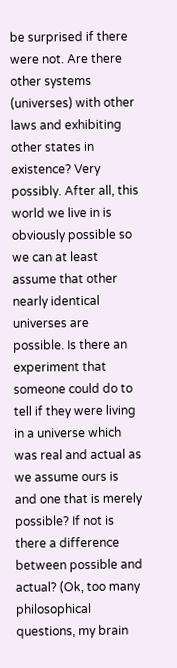be surprised if there were not. Are there other systems (universes) with other laws and exhibiting other states in existence? Very possibly. After all, this world we live in is obviously possible so we can at least assume that other nearly identical universes are possible. Is there an experiment that someone could do to tell if they were living in a universe which was real and actual as we assume ours is and one that is merely possible? If not is there a difference between possible and actual? (Ok, too many philosophical questions, my brain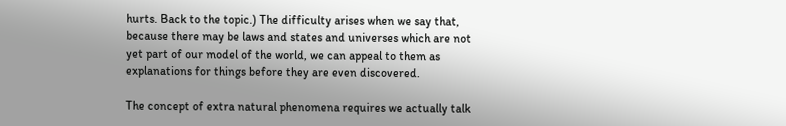hurts. Back to the topic.) The difficulty arises when we say that, because there may be laws and states and universes which are not yet part of our model of the world, we can appeal to them as explanations for things before they are even discovered.

The concept of extra natural phenomena requires we actually talk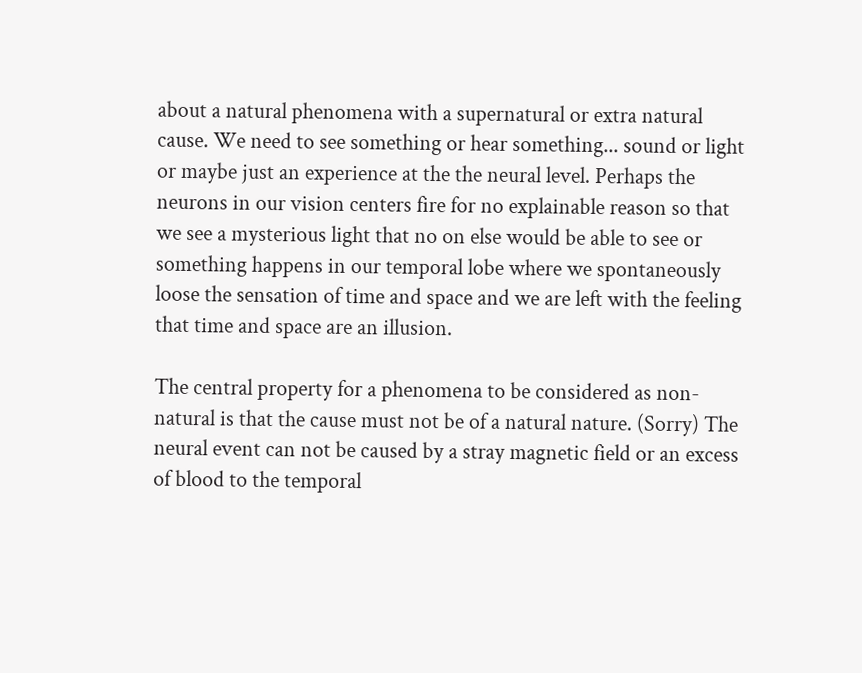about a natural phenomena with a supernatural or extra natural cause. We need to see something or hear something... sound or light or maybe just an experience at the the neural level. Perhaps the neurons in our vision centers fire for no explainable reason so that we see a mysterious light that no on else would be able to see or something happens in our temporal lobe where we spontaneously loose the sensation of time and space and we are left with the feeling that time and space are an illusion.

The central property for a phenomena to be considered as non-natural is that the cause must not be of a natural nature. (Sorry) The neural event can not be caused by a stray magnetic field or an excess of blood to the temporal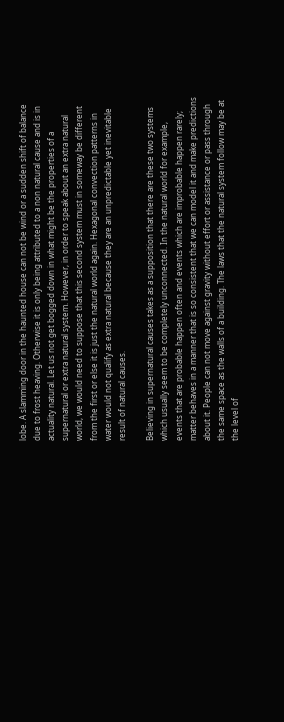lobe. A slamming door in the haunted house can not be wind or a sudden shift of balance due to frost heaving. Otherwise it is only being attributed to a non natural cause and is in actuality natural. Let us not get bogged down in what might be the properties of a supernatural or extra natural system. However, in order to speak about an extra natural world, we would need to suppose that this second system must in someway be different from the first or else it is just the natural world again. Hexagonal convection patterns in water would not qualify as extra natural because they are an unpredictable yet inevitable result of natural causes.

Believing in supernatural causes takes as a supposition that there are these two systems which usually seem to be completely unconnected. In the natural world for example, events that are probable happen often and events which are improbable happen rarely; matter behaves in a manner that is so consistent that we can model it and make predictions about it. People can not move against gravity without effort or assistance or pass through the same space as the walls of a building. The laws that the natural system follow may be at the level of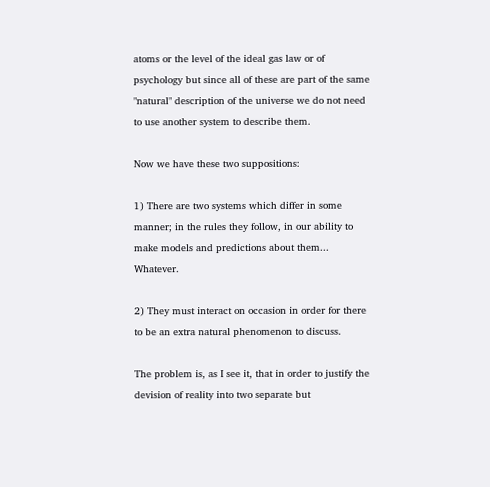atoms or the level of the ideal gas law or of psychology but since all of these are part of the same "natural" description of the universe we do not need to use another system to describe them.

Now we have these two suppositions:

1) There are two systems which differ in some manner; in the rules they follow, in our ability to make models and predictions about them... Whatever.

2) They must interact on occasion in order for there to be an extra natural phenomenon to discuss.

The problem is, as I see it, that in order to justify the devision of reality into two separate but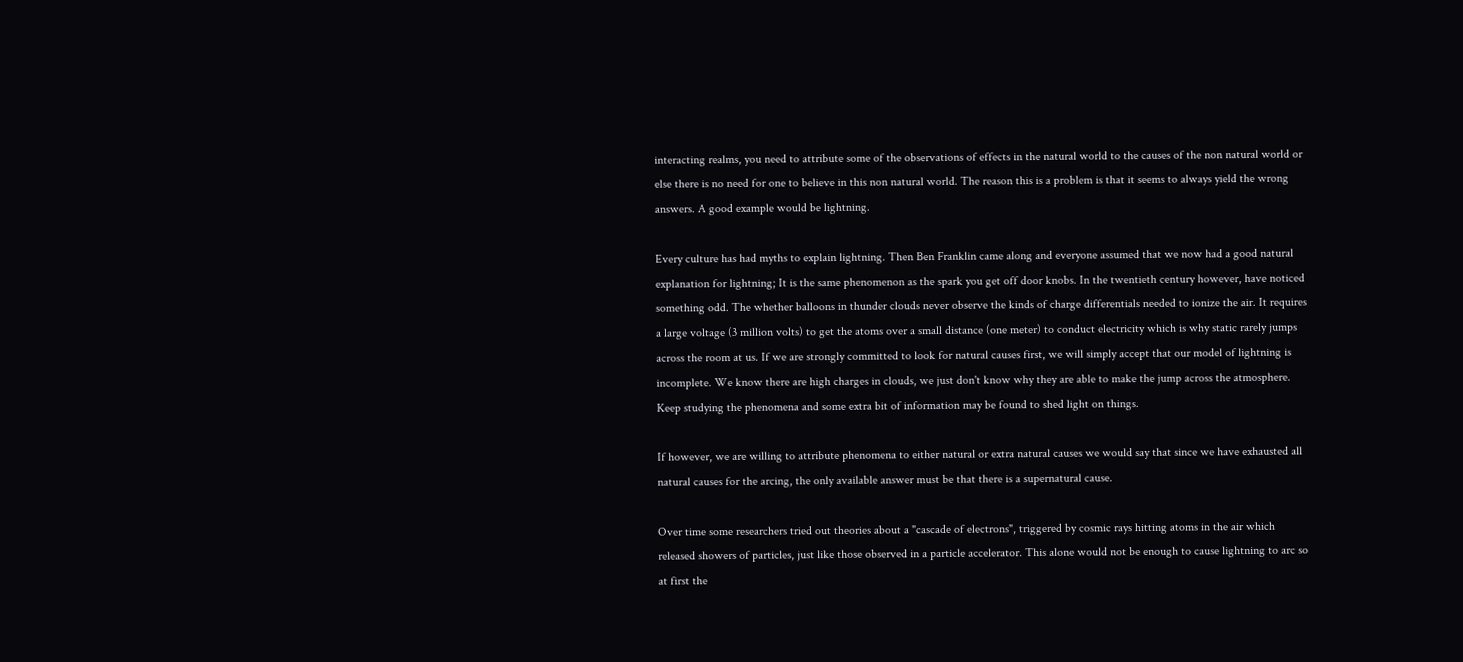interacting realms, you need to attribute some of the observations of effects in the natural world to the causes of the non natural world or else there is no need for one to believe in this non natural world. The reason this is a problem is that it seems to always yield the wrong answers. A good example would be lightning.

Every culture has had myths to explain lightning. Then Ben Franklin came along and everyone assumed that we now had a good natural explanation for lightning; It is the same phenomenon as the spark you get off door knobs. In the twentieth century however, have noticed something odd. The whether balloons in thunder clouds never observe the kinds of charge differentials needed to ionize the air. It requires a large voltage (3 million volts) to get the atoms over a small distance (one meter) to conduct electricity which is why static rarely jumps across the room at us. If we are strongly committed to look for natural causes first, we will simply accept that our model of lightning is incomplete. We know there are high charges in clouds, we just don't know why they are able to make the jump across the atmosphere. Keep studying the phenomena and some extra bit of information may be found to shed light on things.

If however, we are willing to attribute phenomena to either natural or extra natural causes we would say that since we have exhausted all natural causes for the arcing, the only available answer must be that there is a supernatural cause.

Over time some researchers tried out theories about a "cascade of electrons", triggered by cosmic rays hitting atoms in the air which released showers of particles, just like those observed in a particle accelerator. This alone would not be enough to cause lightning to arc so at first the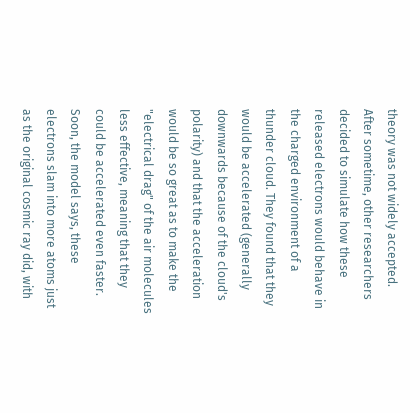theory was not widely accepted. After sometime, other researchers decided to simulate how these released electrons would behave in the charged environment of a thunder cloud. They found that they would be accelerated (generally downwards because of the cloud's polarity) and that the acceleration would be so great as to make the "electrical drag" of the air molecules less effective, meaning that they could be accelerated even faster. Soon, the model says, these electrons slam into more atoms just as the original cosmic ray did, with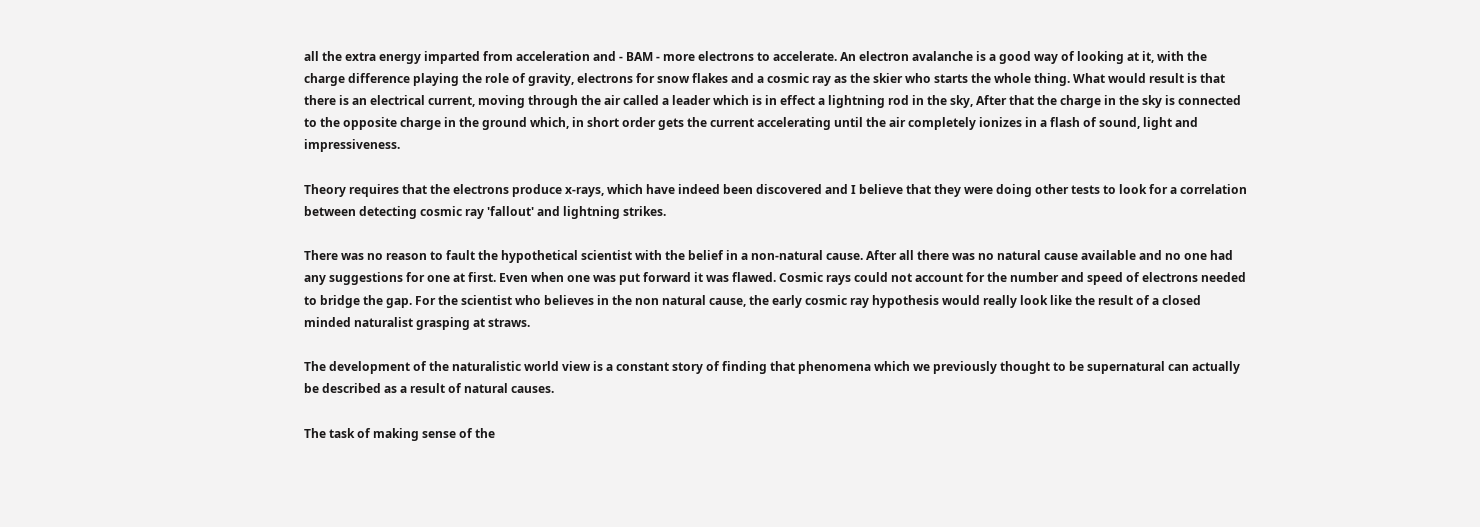all the extra energy imparted from acceleration and - BAM - more electrons to accelerate. An electron avalanche is a good way of looking at it, with the charge difference playing the role of gravity, electrons for snow flakes and a cosmic ray as the skier who starts the whole thing. What would result is that there is an electrical current, moving through the air called a leader which is in effect a lightning rod in the sky, After that the charge in the sky is connected to the opposite charge in the ground which, in short order gets the current accelerating until the air completely ionizes in a flash of sound, light and impressiveness.

Theory requires that the electrons produce x-rays, which have indeed been discovered and I believe that they were doing other tests to look for a correlation between detecting cosmic ray 'fallout' and lightning strikes.

There was no reason to fault the hypothetical scientist with the belief in a non-natural cause. After all there was no natural cause available and no one had any suggestions for one at first. Even when one was put forward it was flawed. Cosmic rays could not account for the number and speed of electrons needed to bridge the gap. For the scientist who believes in the non natural cause, the early cosmic ray hypothesis would really look like the result of a closed minded naturalist grasping at straws.

The development of the naturalistic world view is a constant story of finding that phenomena which we previously thought to be supernatural can actually be described as a result of natural causes.

The task of making sense of the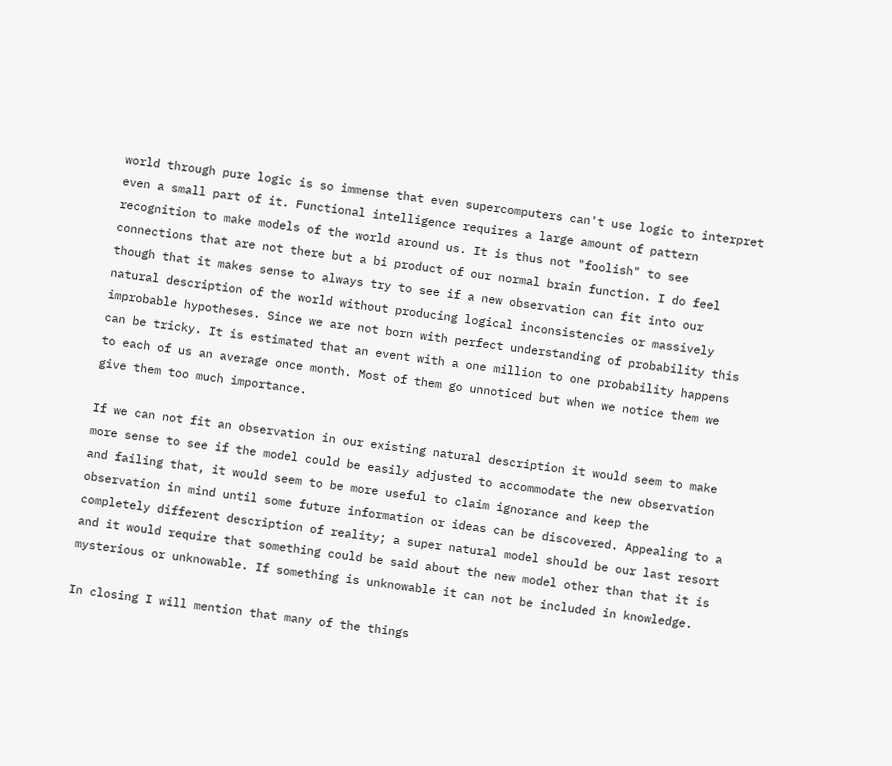world through pure logic is so immense that even supercomputers can't use logic to interpret even a small part of it. Functional intelligence requires a large amount of pattern recognition to make models of the world around us. It is thus not "foolish" to see connections that are not there but a bi product of our normal brain function. I do feel though that it makes sense to always try to see if a new observation can fit into our natural description of the world without producing logical inconsistencies or massively improbable hypotheses. Since we are not born with perfect understanding of probability this can be tricky. It is estimated that an event with a one million to one probability happens to each of us an average once month. Most of them go unnoticed but when we notice them we give them too much importance.

If we can not fit an observation in our existing natural description it would seem to make more sense to see if the model could be easily adjusted to accommodate the new observation and failing that, it would seem to be more useful to claim ignorance and keep the observation in mind until some future information or ideas can be discovered. Appealing to a completely different description of reality; a super natural model should be our last resort and it would require that something could be said about the new model other than that it is mysterious or unknowable. If something is unknowable it can not be included in knowledge.

In closing I will mention that many of the things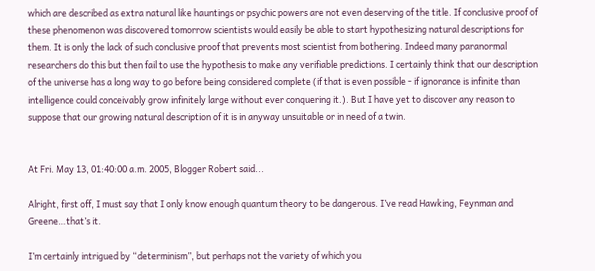which are described as extra natural like hauntings or psychic powers are not even deserving of the title. If conclusive proof of these phenomenon was discovered tomorrow scientists would easily be able to start hypothesizing natural descriptions for them. It is only the lack of such conclusive proof that prevents most scientist from bothering. Indeed many paranormal researchers do this but then fail to use the hypothesis to make any verifiable predictions. I certainly think that our description of the universe has a long way to go before being considered complete (if that is even possible - if ignorance is infinite than intelligence could conceivably grow infinitely large without ever conquering it.). But I have yet to discover any reason to suppose that our growing natural description of it is in anyway unsuitable or in need of a twin.


At Fri. May 13, 01:40:00 a.m. 2005, Blogger Robert said...

Alright, first off, I must say that I only know enough quantum theory to be dangerous. I’ve read Hawking, Feynman and Greene…that’s it.

I’m certainly intrigued by “determinism”, but perhaps not the variety of which you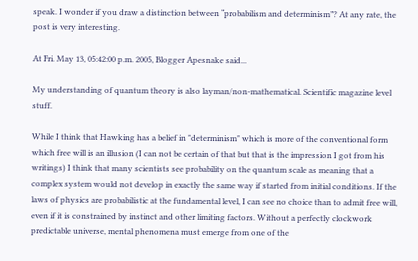speak. I wonder if you draw a distinction between “probabilism and determinism”? At any rate, the post is very interesting.

At Fri. May 13, 05:42:00 p.m. 2005, Blogger Apesnake said...

My understanding of quantum theory is also layman/non-mathematical. Scientific magazine level stuff.

While I think that Hawking has a belief in "determinism" which is more of the conventional form which free will is an illusion (I can not be certain of that but that is the impression I got from his writings) I think that many scientists see probability on the quantum scale as meaning that a complex system would not develop in exactly the same way if started from initial conditions. If the laws of physics are probabilistic at the fundamental level, I can see no choice than to admit free will, even if it is constrained by instinct and other limiting factors. Without a perfectly clockwork predictable universe, mental phenomena must emerge from one of the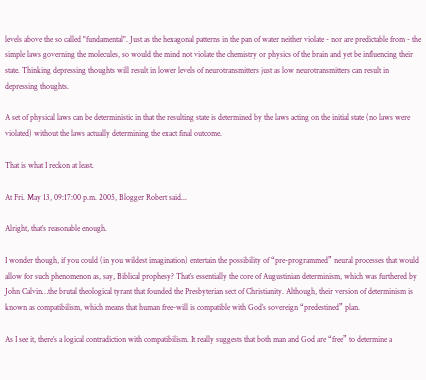levels above the so called "fundamental". Just as the hexagonal patterns in the pan of water neither violate - nor are predictable from - the simple laws governing the molecules, so would the mind not violate the chemistry or physics of the brain and yet be influencing their state. Thinking depressing thoughts will result in lower levels of neurotransmitters just as low neurotransmitters can result in depressing thoughts.

A set of physical laws can be deterministic in that the resulting state is determined by the laws acting on the initial state (no laws were violated) without the laws actually determining the exact final outcome.

That is what I reckon at least.

At Fri. May 13, 09:17:00 p.m. 2005, Blogger Robert said...

Alright, that’s reasonable enough.

I wonder though, if you could (in you wildest imagination) entertain the possibility of “pre-programmed” neural processes that would allow for such phenomenon as, say, Biblical prophesy? That’s essentially the core of Augustinian determinism, which was furthered by John Calvin…the brutal theological tyrant that founded the Presbyterian sect of Christianity. Although, their version of determinism is known as compatibilism, which means that human free-will is compatible with God’s sovereign “predestined” plan.

As I see it, there’s a logical contradiction with compatibilism. It really suggests that both man and God are “free” to determine a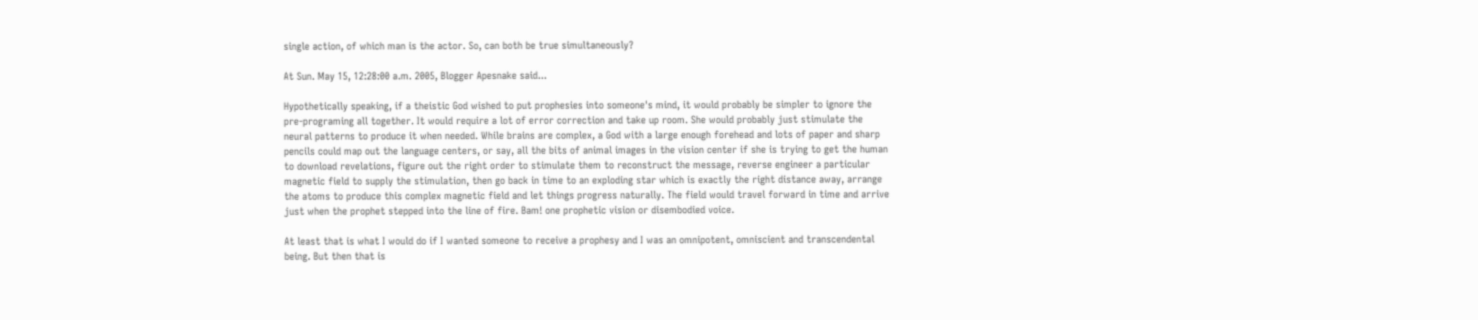single action, of which man is the actor. So, can both be true simultaneously?

At Sun. May 15, 12:28:00 a.m. 2005, Blogger Apesnake said...

Hypothetically speaking, if a theistic God wished to put prophesies into someone's mind, it would probably be simpler to ignore the pre-programing all together. It would require a lot of error correction and take up room. She would probably just stimulate the neural patterns to produce it when needed. While brains are complex, a God with a large enough forehead and lots of paper and sharp pencils could map out the language centers, or say, all the bits of animal images in the vision center if she is trying to get the human to download revelations, figure out the right order to stimulate them to reconstruct the message, reverse engineer a particular magnetic field to supply the stimulation, then go back in time to an exploding star which is exactly the right distance away, arrange the atoms to produce this complex magnetic field and let things progress naturally. The field would travel forward in time and arrive just when the prophet stepped into the line of fire. Bam! one prophetic vision or disembodied voice.

At least that is what I would do if I wanted someone to receive a prophesy and I was an omnipotent, omniscient and transcendental being. But then that is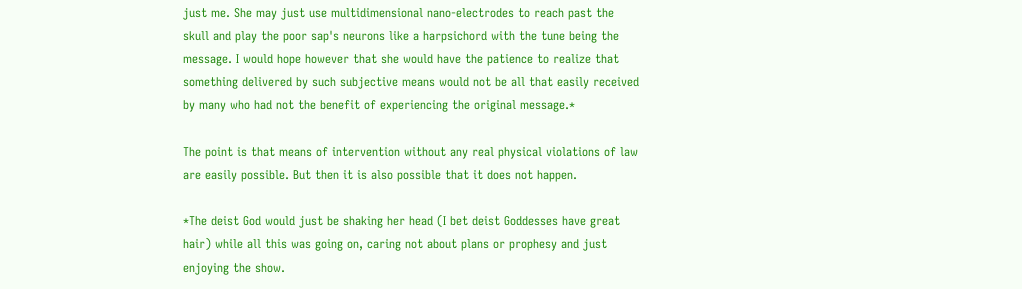just me. She may just use multidimensional nano-electrodes to reach past the skull and play the poor sap's neurons like a harpsichord with the tune being the message. I would hope however that she would have the patience to realize that something delivered by such subjective means would not be all that easily received by many who had not the benefit of experiencing the original message.*

The point is that means of intervention without any real physical violations of law are easily possible. But then it is also possible that it does not happen.

*The deist God would just be shaking her head (I bet deist Goddesses have great hair) while all this was going on, caring not about plans or prophesy and just enjoying the show.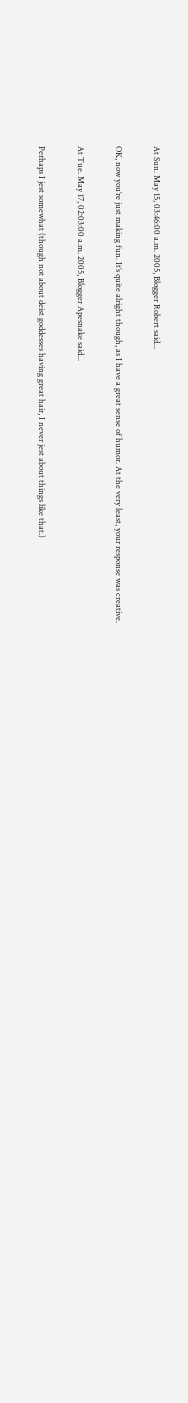At Sun. May 15, 03:46:00 a.m. 2005, Blogger Robert said...

OK, now you’re just making fun. It’s quite alright though, as I have a great sense of humor. At the very least, your response was creative.

At Tue. May 17, 02:03:00 a.m. 2005, Blogger Apesnake said...

Perhaps I jest somewhat (though not about deist goddesses having great hair, I never jest about things like that.)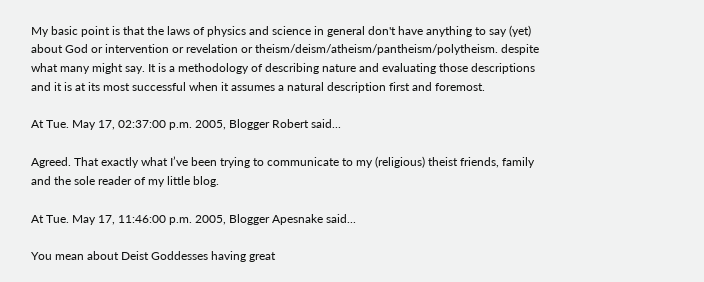My basic point is that the laws of physics and science in general don't have anything to say (yet) about God or intervention or revelation or theism/deism/atheism/pantheism/polytheism. despite what many might say. It is a methodology of describing nature and evaluating those descriptions and it is at its most successful when it assumes a natural description first and foremost.

At Tue. May 17, 02:37:00 p.m. 2005, Blogger Robert said...

Agreed. That exactly what I’ve been trying to communicate to my (religious) theist friends, family and the sole reader of my little blog.

At Tue. May 17, 11:46:00 p.m. 2005, Blogger Apesnake said...

You mean about Deist Goddesses having great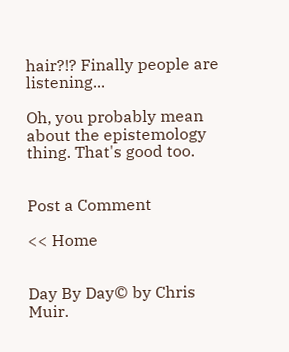hair?!? Finally people are listening...

Oh, you probably mean about the epistemology thing. That's good too.


Post a Comment

<< Home


Day By Day© by Chris Muir.